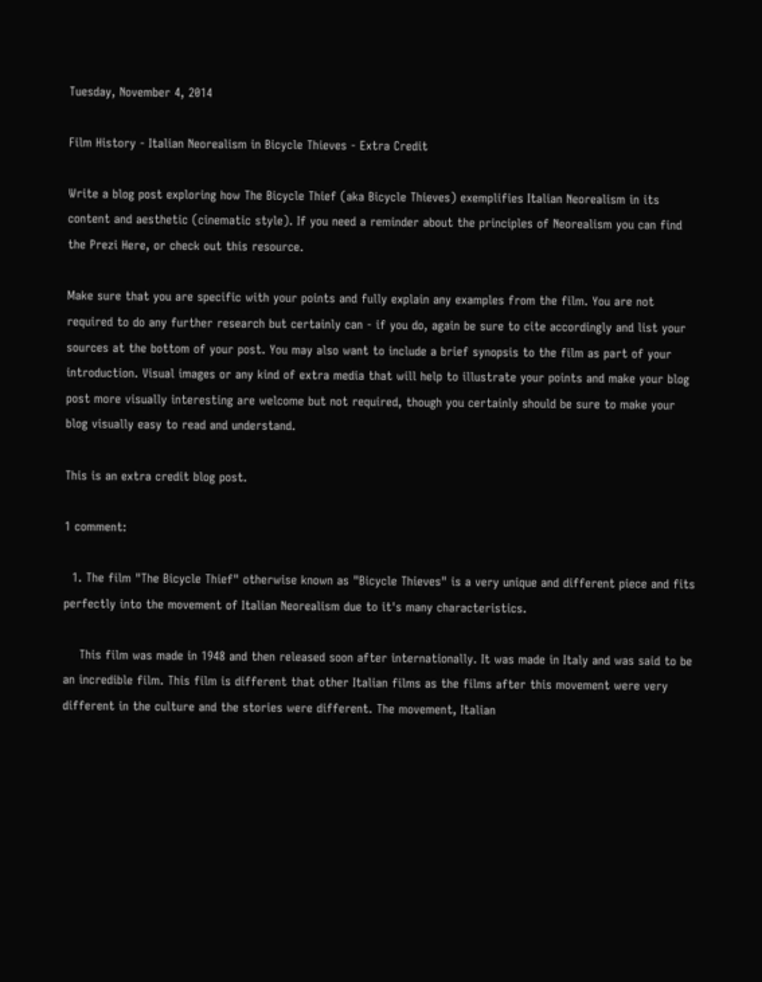Tuesday, November 4, 2014

Film History - Italian Neorealism in Bicycle Thieves - Extra Credit

Write a blog post exploring how The Bicycle Thief (aka Bicycle Thieves) exemplifies Italian Neorealism in its content and aesthetic (cinematic style). If you need a reminder about the principles of Neorealism you can find the Prezi Here, or check out this resource.

Make sure that you are specific with your points and fully explain any examples from the film. You are not required to do any further research but certainly can - if you do, again be sure to cite accordingly and list your sources at the bottom of your post. You may also want to include a brief synopsis to the film as part of your introduction. Visual images or any kind of extra media that will help to illustrate your points and make your blog post more visually interesting are welcome but not required, though you certainly should be sure to make your blog visually easy to read and understand.

This is an extra credit blog post.

1 comment:

  1. The film "The Bicycle Thief" otherwise known as "Bicycle Thieves" is a very unique and different piece and fits perfectly into the movement of Italian Neorealism due to it's many characteristics.

    This film was made in 1948 and then released soon after internationally. It was made in Italy and was said to be an incredible film. This film is different that other Italian films as the films after this movement were very different in the culture and the stories were different. The movement, Italian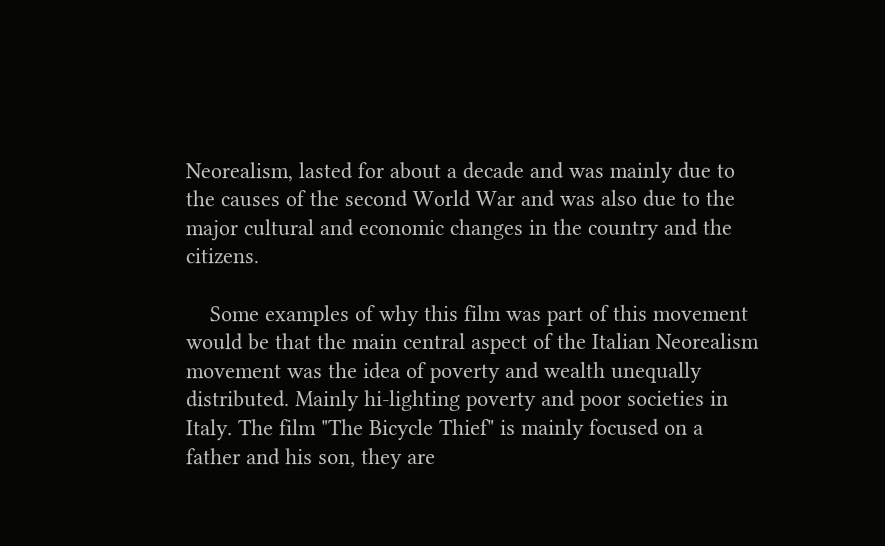Neorealism, lasted for about a decade and was mainly due to the causes of the second World War and was also due to the major cultural and economic changes in the country and the citizens.

    Some examples of why this film was part of this movement would be that the main central aspect of the Italian Neorealism movement was the idea of poverty and wealth unequally distributed. Mainly hi-lighting poverty and poor societies in Italy. The film "The Bicycle Thief" is mainly focused on a father and his son, they are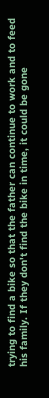trying to find a bike so that the father can continue to work and to feed his family. If they don't find the bike in time, it could be gone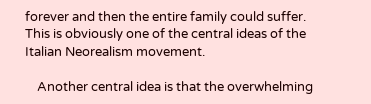forever and then the entire family could suffer. This is obviously one of the central ideas of the Italian Neorealism movement.

    Another central idea is that the overwhelming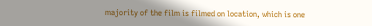majority of the film is filmed on location, which is one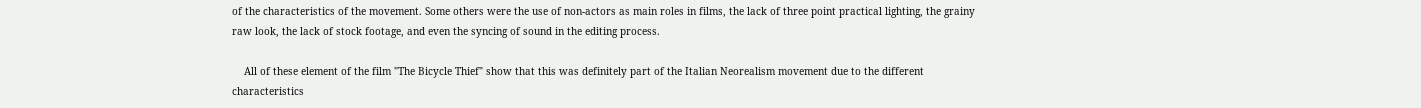of the characteristics of the movement. Some others were the use of non-actors as main roles in films, the lack of three point practical lighting, the grainy raw look, the lack of stock footage, and even the syncing of sound in the editing process.

    All of these element of the film "The Bicycle Thief" show that this was definitely part of the Italian Neorealism movement due to the different characteristics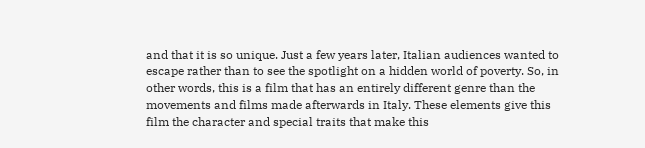and that it is so unique. Just a few years later, Italian audiences wanted to escape rather than to see the spotlight on a hidden world of poverty. So, in other words, this is a film that has an entirely different genre than the movements and films made afterwards in Italy. These elements give this film the character and special traits that make this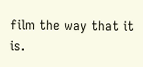film the way that it is.